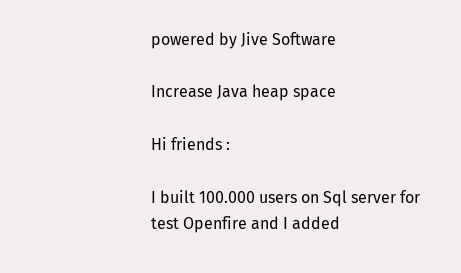powered by Jive Software

Increase Java heap space

Hi friends :

I built 100.000 users on Sql server for test Openfire and I added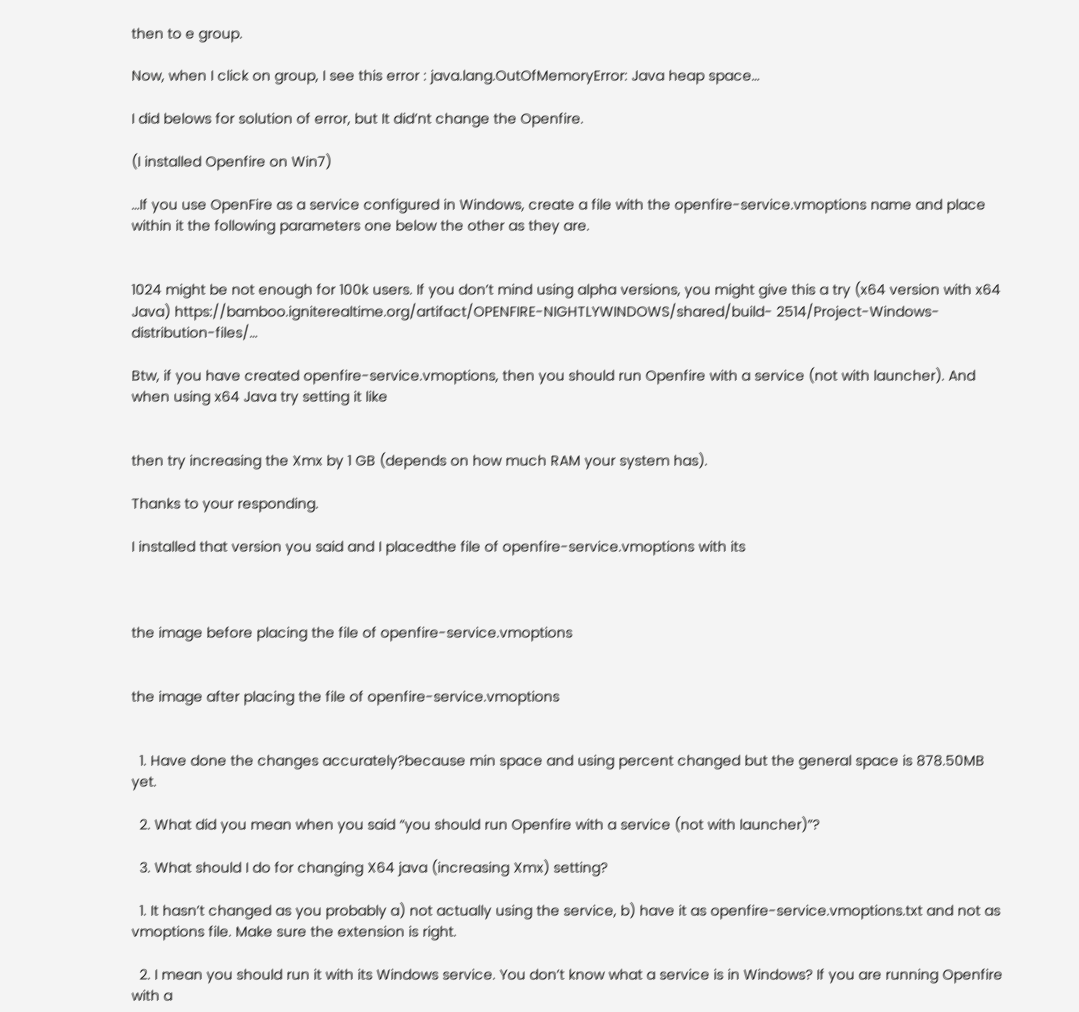then to e group.

Now, when I click on group, I see this error : java.lang.OutOfMemoryError: Java heap space…

I did belows for solution of error, but It did’nt change the Openfire.

(I installed Openfire on Win7)

…If you use OpenFire as a service configured in Windows, create a file with the openfire-service.vmoptions name and place within it the following parameters one below the other as they are.


1024 might be not enough for 100k users. If you don’t mind using alpha versions, you might give this a try (x64 version with x64 Java) https://bamboo.igniterealtime.org/artifact/OPENFIRE-NIGHTLYWINDOWS/shared/build- 2514/Project-Windows-distribution-files/…

Btw, if you have created openfire-service.vmoptions, then you should run Openfire with a service (not with launcher). And when using x64 Java try setting it like


then try increasing the Xmx by 1 GB (depends on how much RAM your system has).

Thanks to your responding.

I installed that version you said and I placedthe file of openfire-service.vmoptions with its



the image before placing the file of openfire-service.vmoptions


the image after placing the file of openfire-service.vmoptions


  1. Have done the changes accurately?because min space and using percent changed but the general space is 878.50MB yet.

  2. What did you mean when you said “you should run Openfire with a service (not with launcher)”?

  3. What should I do for changing X64 java (increasing Xmx) setting?

  1. It hasn’t changed as you probably a) not actually using the service, b) have it as openfire-service.vmoptions.txt and not as vmoptions file. Make sure the extension is right.

  2. I mean you should run it with its Windows service. You don’t know what a service is in Windows? If you are running Openfire with a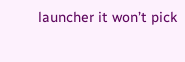launcher it won’t pick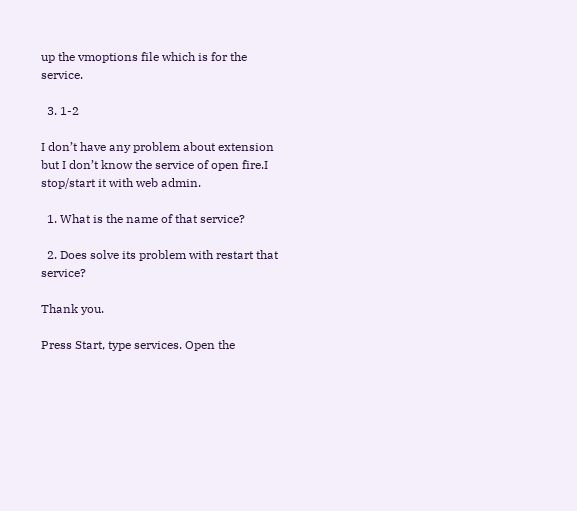up the vmoptions file which is for the service.

  3. 1-2

I don’t have any problem about extension but I don’t know the service of open fire.I stop/start it with web admin.

  1. What is the name of that service?

  2. Does solve its problem with restart that service?

Thank you.

Press Start, type services. Open the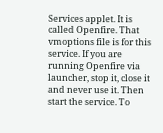Services applet. It is called Openfire. That vmoptions file is for this service. If you are running Openfire via launcher, stop it, close it and never use it. Then start the service. To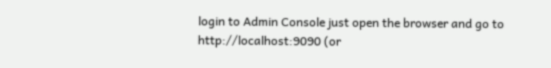login to Admin Console just open the browser and go to http://localhost:9090 (or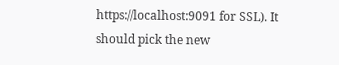https://localhost:9091 for SSL). It should pick the new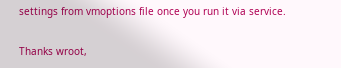settings from vmoptions file once you run it via service.

Thanks wroot,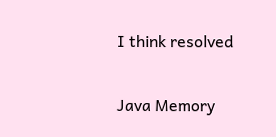I think resolved

Java Memory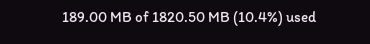189.00 MB of 1820.50 MB (10.4%) used